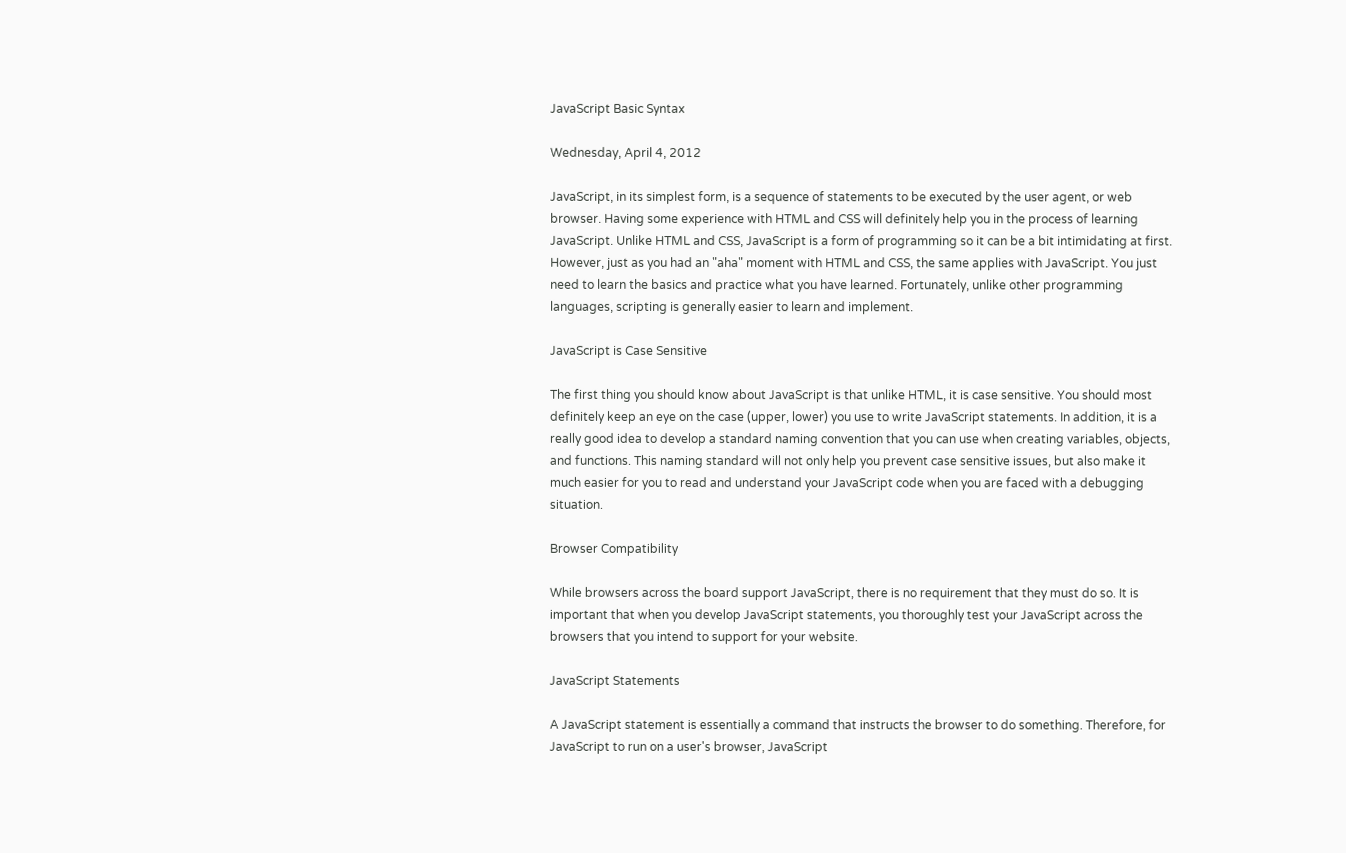JavaScript Basic Syntax

Wednesday, April 4, 2012

JavaScript, in its simplest form, is a sequence of statements to be executed by the user agent, or web browser. Having some experience with HTML and CSS will definitely help you in the process of learning JavaScript. Unlike HTML and CSS, JavaScript is a form of programming so it can be a bit intimidating at first. However, just as you had an "aha" moment with HTML and CSS, the same applies with JavaScript. You just need to learn the basics and practice what you have learned. Fortunately, unlike other programming languages, scripting is generally easier to learn and implement.

JavaScript is Case Sensitive

The first thing you should know about JavaScript is that unlike HTML, it is case sensitive. You should most definitely keep an eye on the case (upper, lower) you use to write JavaScript statements. In addition, it is a really good idea to develop a standard naming convention that you can use when creating variables, objects, and functions. This naming standard will not only help you prevent case sensitive issues, but also make it much easier for you to read and understand your JavaScript code when you are faced with a debugging situation.

Browser Compatibility

While browsers across the board support JavaScript, there is no requirement that they must do so. It is important that when you develop JavaScript statements, you thoroughly test your JavaScript across the browsers that you intend to support for your website.

JavaScript Statements

A JavaScript statement is essentially a command that instructs the browser to do something. Therefore, for JavaScript to run on a user's browser, JavaScript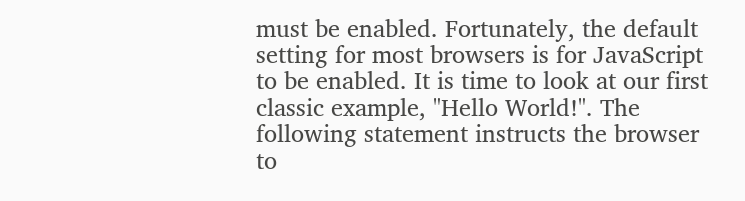must be enabled. Fortunately, the default setting for most browsers is for JavaScript to be enabled. It is time to look at our first classic example, "Hello World!". The following statement instructs the browser to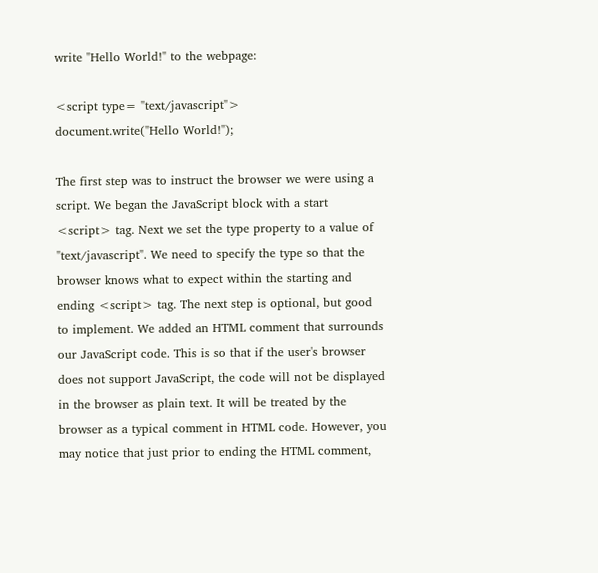write "Hello World!" to the webpage:

<script type= "text/javascript">
document.write("Hello World!");

The first step was to instruct the browser we were using a script. We began the JavaScript block with a start <script> tag. Next we set the type property to a value of "text/javascript". We need to specify the type so that the browser knows what to expect within the starting and ending <script> tag. The next step is optional, but good to implement. We added an HTML comment that surrounds our JavaScript code. This is so that if the user's browser does not support JavaScript, the code will not be displayed in the browser as plain text. It will be treated by the browser as a typical comment in HTML code. However, you may notice that just prior to ending the HTML comment,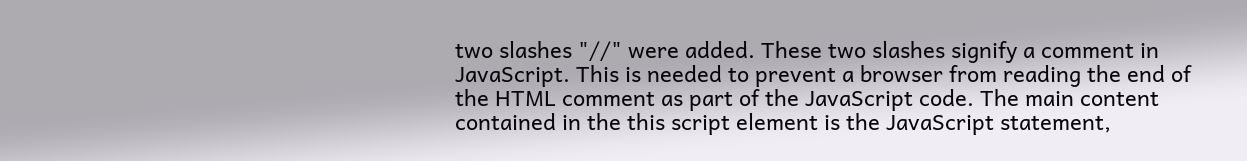two slashes "//" were added. These two slashes signify a comment in JavaScript. This is needed to prevent a browser from reading the end of the HTML comment as part of the JavaScript code. The main content contained in the this script element is the JavaScript statement,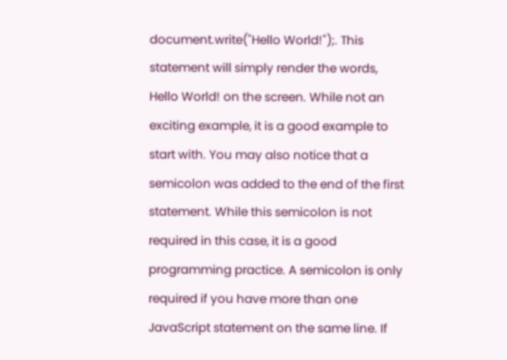document.write("Hello World!");. This statement will simply render the words, Hello World! on the screen. While not an exciting example, it is a good example to start with. You may also notice that a semicolon was added to the end of the first statement. While this semicolon is not required in this case, it is a good programming practice. A semicolon is only required if you have more than one JavaScript statement on the same line. If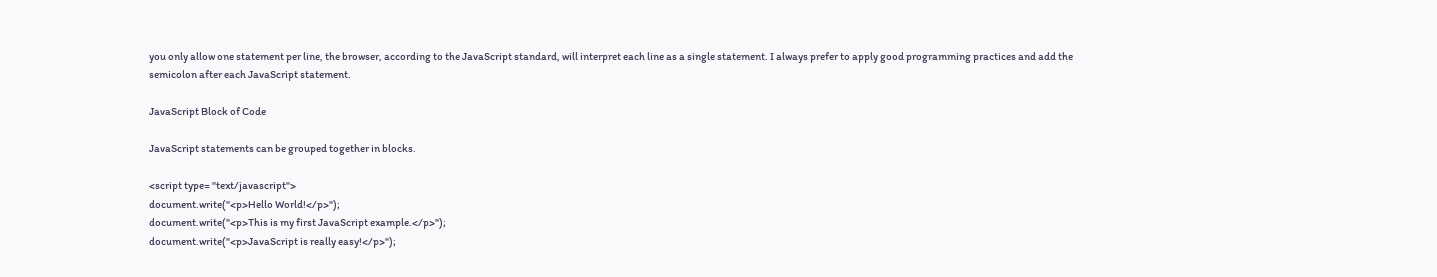you only allow one statement per line, the browser, according to the JavaScript standard, will interpret each line as a single statement. I always prefer to apply good programming practices and add the semicolon after each JavaScript statement.

JavaScript Block of Code

JavaScript statements can be grouped together in blocks.

<script type= "text/javascript">
document.write("<p>Hello World!</p>");
document.write("<p>This is my first JavaScript example.</p>");
document.write("<p>JavaScript is really easy!</p>");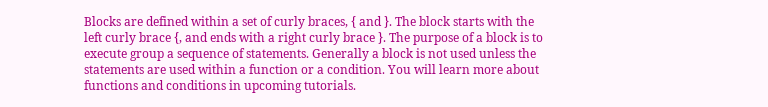Blocks are defined within a set of curly braces, { and }. The block starts with the left curly brace {, and ends with a right curly brace }. The purpose of a block is to execute group a sequence of statements. Generally a block is not used unless the statements are used within a function or a condition. You will learn more about functions and conditions in upcoming tutorials.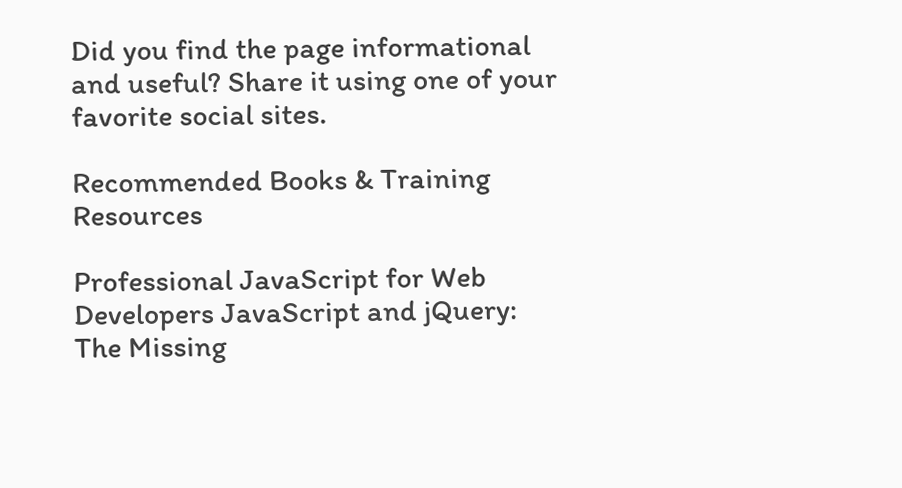Did you find the page informational and useful? Share it using one of your favorite social sites.

Recommended Books & Training Resources

Professional JavaScript for Web Developers JavaScript and jQuery: The Missing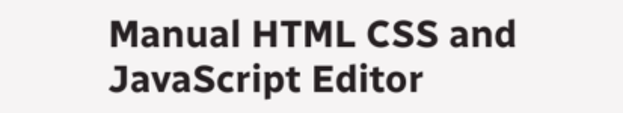Manual HTML CSS and JavaScript Editor